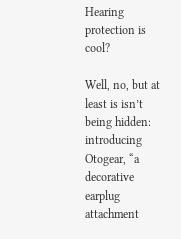Hearing protection is cool?

Well, no, but at least is isn’t being hidden: introducing Otogear, “a decorative earplug attachment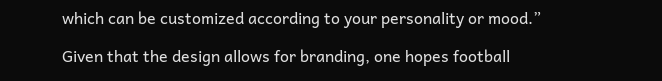which can be customized according to your personality or mood.”

Given that the design allows for branding, one hopes football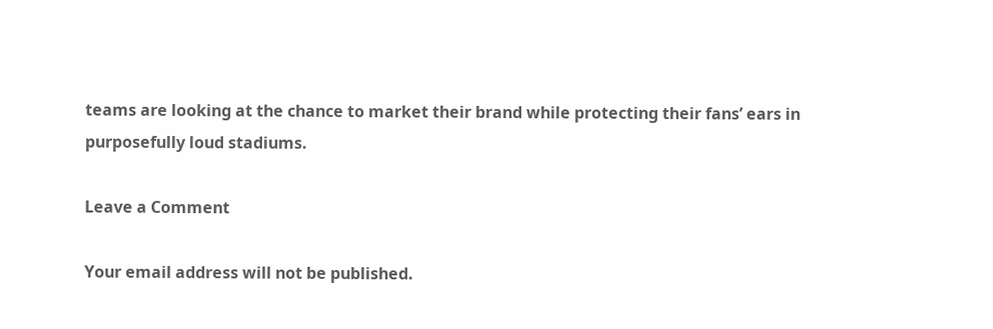teams are looking at the chance to market their brand while protecting their fans’ ears in purposefully loud stadiums.

Leave a Comment

Your email address will not be published.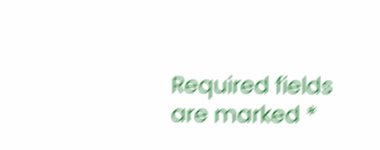Required fields are marked *